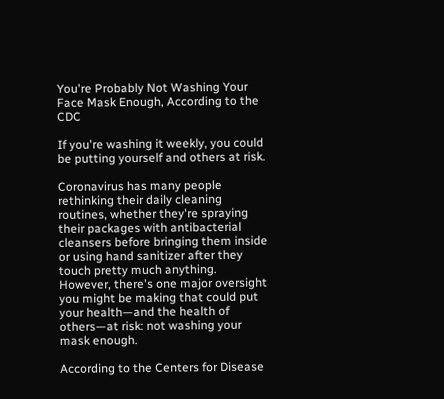You're Probably Not Washing Your Face Mask Enough, According to the CDC

If you're washing it weekly, you could be putting yourself and others at risk.

Coronavirus has many people rethinking their daily cleaning routines, whether they're spraying their packages with antibacterial cleansers before bringing them inside or using hand sanitizer after they touch pretty much anything. However, there's one major oversight you might be making that could put your health—and the health of others—at risk: not washing your mask enough.

According to the Centers for Disease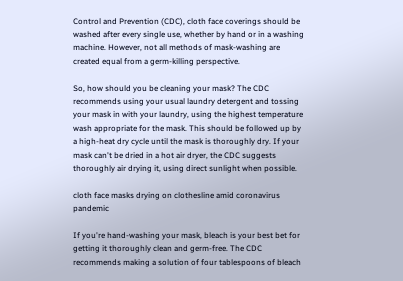Control and Prevention (CDC), cloth face coverings should be washed after every single use, whether by hand or in a washing machine. However, not all methods of mask-washing are created equal from a germ-killing perspective.

So, how should you be cleaning your mask? The CDC recommends using your usual laundry detergent and tossing your mask in with your laundry, using the highest temperature wash appropriate for the mask. This should be followed up by a high-heat dry cycle until the mask is thoroughly dry. If your mask can't be dried in a hot air dryer, the CDC suggests thoroughly air drying it, using direct sunlight when possible.

cloth face masks drying on clothesline amid coronavirus pandemic

If you're hand-washing your mask, bleach is your best bet for getting it thoroughly clean and germ-free. The CDC recommends making a solution of four tablespoons of bleach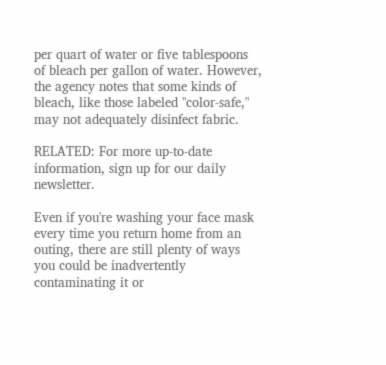per quart of water or five tablespoons of bleach per gallon of water. However, the agency notes that some kinds of bleach, like those labeled "color-safe," may not adequately disinfect fabric.

RELATED: For more up-to-date information, sign up for our daily newsletter.

Even if you're washing your face mask every time you return home from an outing, there are still plenty of ways you could be inadvertently contaminating it or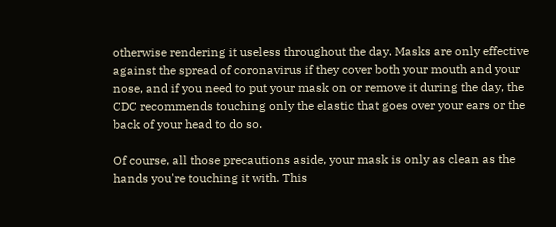otherwise rendering it useless throughout the day. Masks are only effective against the spread of coronavirus if they cover both your mouth and your nose, and if you need to put your mask on or remove it during the day, the CDC recommends touching only the elastic that goes over your ears or the back of your head to do so.

Of course, all those precautions aside, your mask is only as clean as the hands you're touching it with. This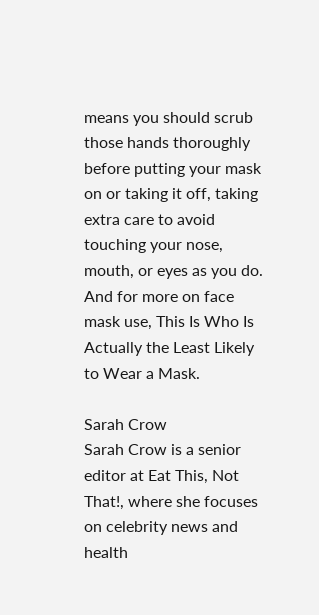means you should scrub those hands thoroughly before putting your mask on or taking it off, taking extra care to avoid touching your nose, mouth, or eyes as you do. And for more on face mask use, This Is Who Is Actually the Least Likely to Wear a Mask.

Sarah Crow
Sarah Crow is a senior editor at Eat This, Not That!, where she focuses on celebrity news and health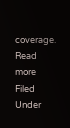coverage. Read more
Filed Under